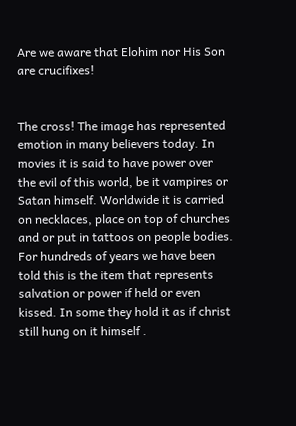Are we aware that Elohim nor His Son are crucifixes!


The cross! The image has represented emotion in many believers today. In movies it is said to have power over the evil of this world, be it vampires or Satan himself. Worldwide it is carried on necklaces, place on top of churches and or put in tattoos on people bodies. For hundreds of years we have been told this is the item that represents salvation or power if held or even kissed. In some they hold it as if christ still hung on it himself .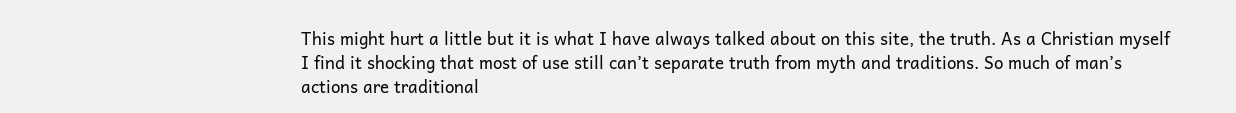This might hurt a little but it is what I have always talked about on this site, the truth. As a Christian myself I find it shocking that most of use still can’t separate truth from myth and traditions. So much of man’s actions are traditional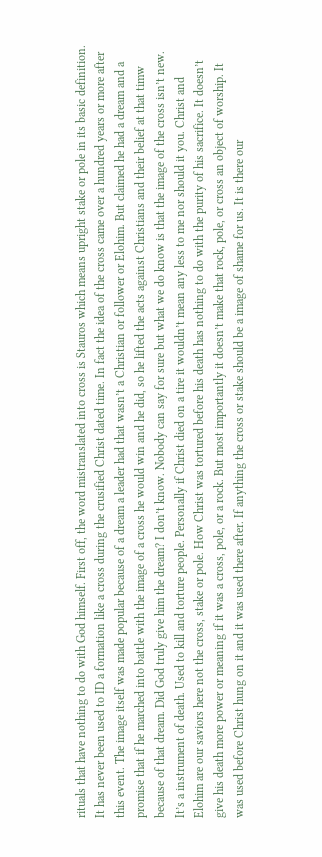rituals that have nothing to do with God himself. First off, the word mistranslated into cross is Stauros which means upright stake or pole in its basic definition. It has never been used to ID a formation like a cross during the crusified Christ dated time. In fact the idea of the cross came over a hundred years or more after this event. The image itself was made popular because of a dream a leader had that wasn’t a Christian or follower or Elohim. But claimed he had a dream and a promise that if he marched into battle with the image of a cross he would win and he did, so he lifted the acts against Christians and their belief at that timw because of that dream. Did God truly give him the dream? I don’t know. Nobody can say for sure but what we do know is that the image of the cross isn’t new. It’s a instrument of death. Used to kill and torture people. Personally if Christ died on a tire it wouldn’t mean any less to me nor should it you. Christ and Elohim are our saviors here not the cross, stake or pole. How Christ was tortured before his death has nothing to do with the purity of his sacrifice. It doesn’t give his death more power or meaning if it was a cross, pole, or a rock. But most importantly it doesn’t make that rock, pole, or cross an object of worship. It was used before Christ hung on it and it was used there after. If anything the cross or stake should be a image of shame for us. It is there our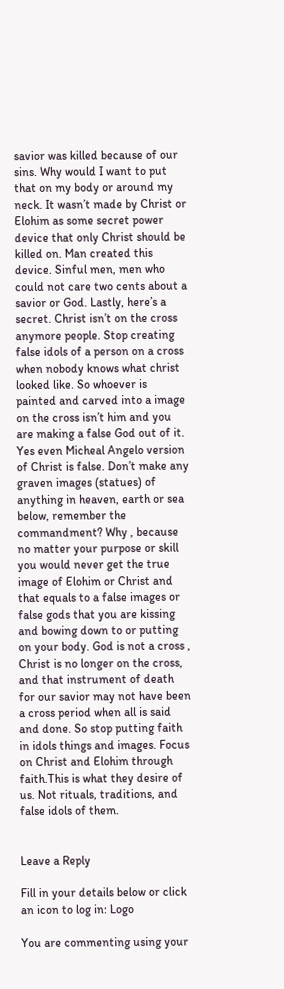savior was killed because of our sins. Why would I want to put that on my body or around my neck. It wasn’t made by Christ or Elohim as some secret power device that only Christ should be killed on. Man created this device. Sinful men, men who could not care two cents about a savior or God. Lastly, here’s a secret. Christ isn’t on the cross anymore people. Stop creating false idols of a person on a cross when nobody knows what christ looked like. So whoever is painted and carved into a image on the cross isn’t him and you are making a false God out of it. Yes even Micheal Angelo version of Christ is false. Don’t make any graven images (statues) of anything in heaven, earth or sea below, remember the commandment? Why , because no matter your purpose or skill you would never get the true image of Elohim or Christ and that equals to a false images or false gods that you are kissing and bowing down to or putting on your body. God is not a cross , Christ is no longer on the cross, and that instrument of death for our savior may not have been a cross period when all is said and done. So stop putting faith in idols things and images. Focus on Christ and Elohim through faith.This is what they desire of us. Not rituals, traditions, and false idols of them.


Leave a Reply

Fill in your details below or click an icon to log in: Logo

You are commenting using your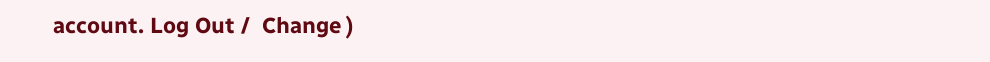account. Log Out /  Change )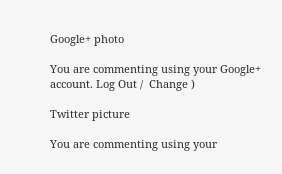Google+ photo

You are commenting using your Google+ account. Log Out /  Change )

Twitter picture

You are commenting using your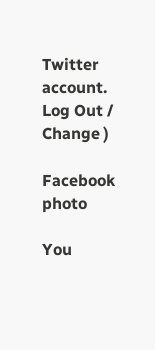Twitter account. Log Out /  Change )

Facebook photo

You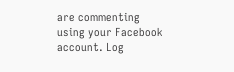are commenting using your Facebook account. Log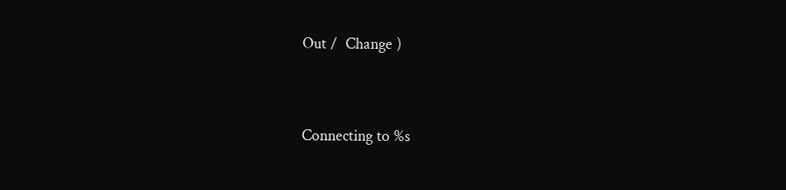Out /  Change )


Connecting to %s